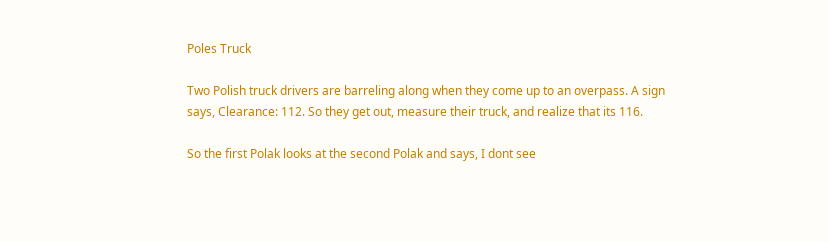Poles Truck

Two Polish truck drivers are barreling along when they come up to an overpass. A sign says, Clearance: 112. So they get out, measure their truck, and realize that its 116.

So the first Polak looks at the second Polak and says, I dont see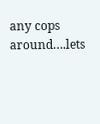any cops around….lets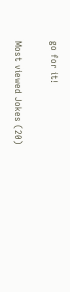go for it!

Most viewed Jokes (20)